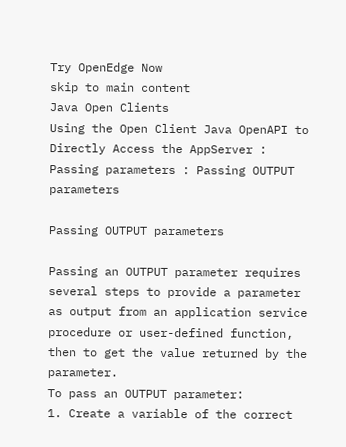Try OpenEdge Now
skip to main content
Java Open Clients
Using the Open Client Java OpenAPI to Directly Access the AppServer : Passing parameters : Passing OUTPUT parameters

Passing OUTPUT parameters

Passing an OUTPUT parameter requires several steps to provide a parameter as output from an application service procedure or user-defined function, then to get the value returned by the parameter.
To pass an OUTPUT parameter:
1. Create a variable of the correct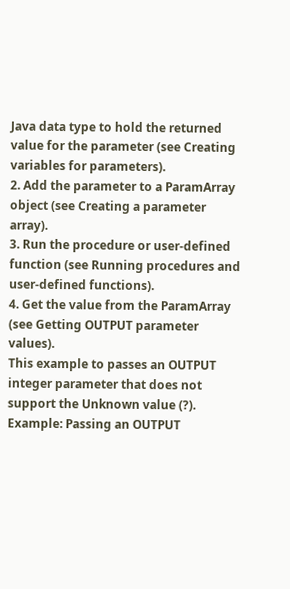Java data type to hold the returned value for the parameter (see Creating variables for parameters).
2. Add the parameter to a ParamArray object (see Creating a parameter array).
3. Run the procedure or user-defined function (see Running procedures and user-defined functions).
4. Get the value from the ParamArray (see Getting OUTPUT parameter values).
This example to passes an OUTPUT integer parameter that does not support the Unknown value (?).
Example: Passing an OUTPUT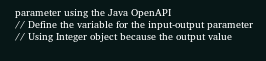parameter using the Java OpenAPI
// Define the variable for the input-output parameter
// Using Integer object because the output value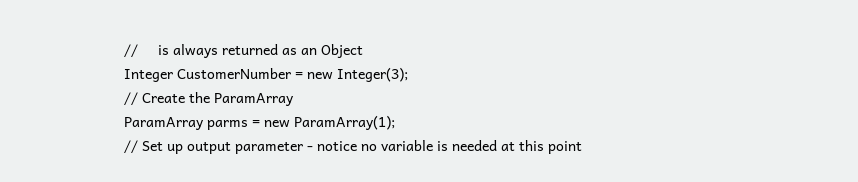//     is always returned as an Object
Integer CustomerNumber = new Integer(3);
// Create the ParamArray
ParamArray parms = new ParamArray(1);
// Set up output parameter - notice no variable is needed at this point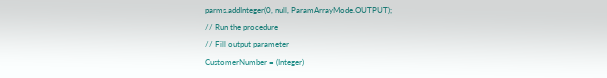parms.addInteger(0, null, ParamArrayMode.OUTPUT);
// Run the procedure
// Fill output parameter
CustomerNumber = (Integer)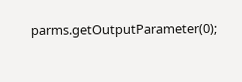parms.getOutputParameter(0);